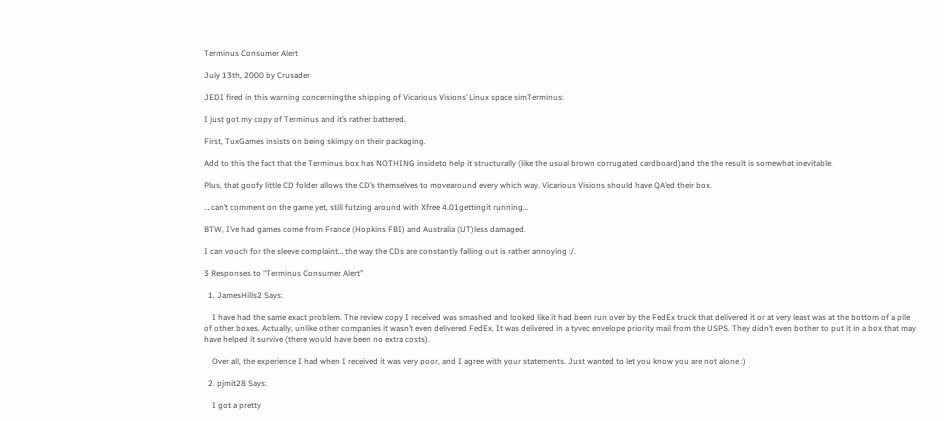Terminus Consumer Alert

July 13th, 2000 by Crusader

JEDI fired in this warning concerningthe shipping of Vicarious Visions’ Linux space simTerminus:

I just got my copy of Terminus and it’s rather battered.

First, TuxGames insists on being skimpy on their packaging.

Add to this the fact that the Terminus box has NOTHING insideto help it structurally (like the usual brown corrugated cardboard)and the the result is somewhat inevitable.

Plus, that goofy little CD folder allows the CD’s themselves to movearound every which way. Vicarious Visions should have QA’ed their box.

….can’t comment on the game yet, still futzing around with Xfree 4.01gettingit running…

BTW, I’ve had games come from France (Hopkins FBI) and Australia (UT)less damaged.

I can vouch for the sleeve complaint… the way the CDs are constantly falling out is rather annoying :/.

3 Responses to “Terminus Consumer Alert”

  1. JamesHills2 Says:

    I have had the same exact problem. The review copy I received was smashed and looked like it had been run over by the FedEx truck that delivered it or at very least was at the bottom of a pile of other boxes. Actually, unlike other companies it wasn’t even delivered FedEx. It was delivered in a tyvec envelope priority mail from the USPS. They didn’t even bother to put it in a box that may have helped it survive (there would have been no extra costs).

    Over all, the experience I had when I received it was very poor, and I agree with your statements. Just wanted to let you know you are not alone :)

  2. pjmit28 Says:

    I got a pretty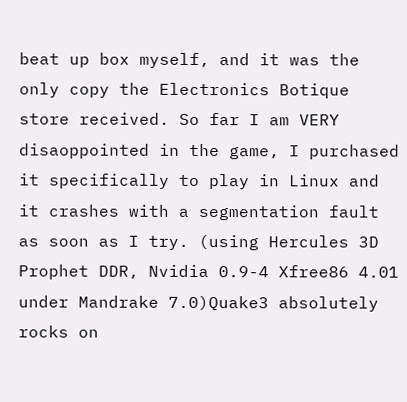beat up box myself, and it was the only copy the Electronics Botique store received. So far I am VERY disaoppointed in the game, I purchased it specifically to play in Linux and it crashes with a segmentation fault as soon as I try. (using Hercules 3D Prophet DDR, Nvidia 0.9-4 Xfree86 4.01 under Mandrake 7.0)Quake3 absolutely rocks on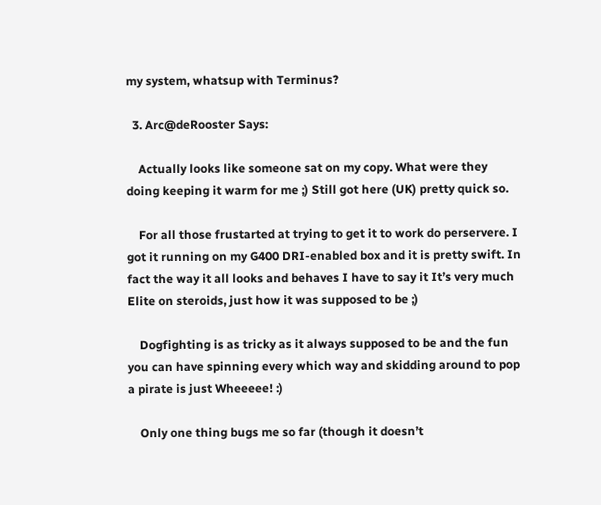my system, whatsup with Terminus?

  3. Arc@deRooster Says:

    Actually looks like someone sat on my copy. What were they doing keeping it warm for me ;) Still got here (UK) pretty quick so.

    For all those frustarted at trying to get it to work do perservere. I got it running on my G400 DRI-enabled box and it is pretty swift. In fact the way it all looks and behaves I have to say it It’s very much Elite on steroids, just how it was supposed to be ;)

    Dogfighting is as tricky as it always supposed to be and the fun you can have spinning every which way and skidding around to pop a pirate is just Wheeeee! :)

    Only one thing bugs me so far (though it doesn’t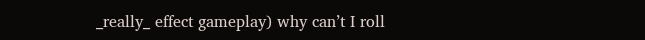_really_ effect gameplay) why can’t I roll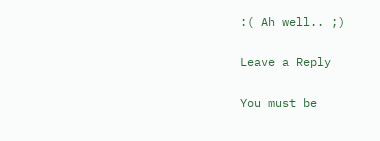:( Ah well.. ;)

Leave a Reply

You must be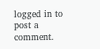logged in to post a comment.